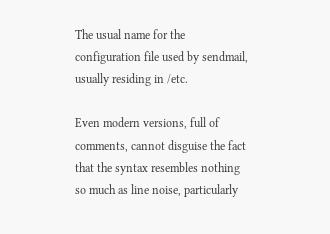The usual name for the configuration file used by sendmail, usually residing in /etc.

Even modern versions, full of comments, cannot disguise the fact that the syntax resembles nothing so much as line noise, particularly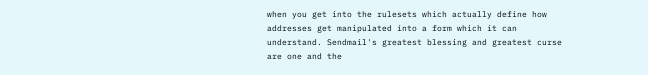when you get into the rulesets which actually define how addresses get manipulated into a form which it can understand. Sendmail's greatest blessing and greatest curse are one and the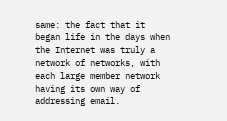same: the fact that it began life in the days when the Internet was truly a network of networks, with each large member network having its own way of addressing email.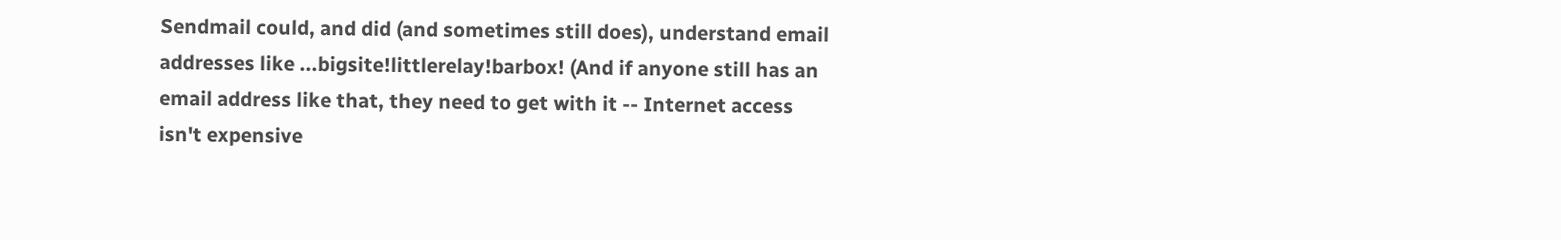Sendmail could, and did (and sometimes still does), understand email addresses like ...bigsite!littlerelay!barbox! (And if anyone still has an email address like that, they need to get with it -- Internet access isn't expensive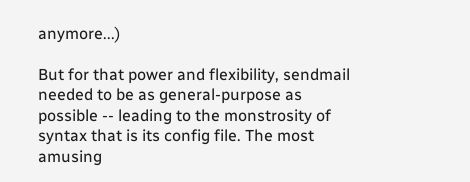anymore...)

But for that power and flexibility, sendmail needed to be as general-purpose as possible -- leading to the monstrosity of syntax that is its config file. The most amusing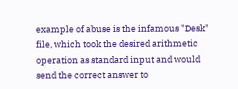example of abuse is the infamous "Desk" file, which took the desired arithmetic operation as standard input and would send the correct answer to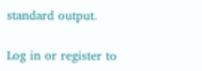standard output.

Log in or register to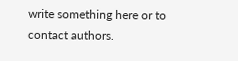write something here or to contact authors.